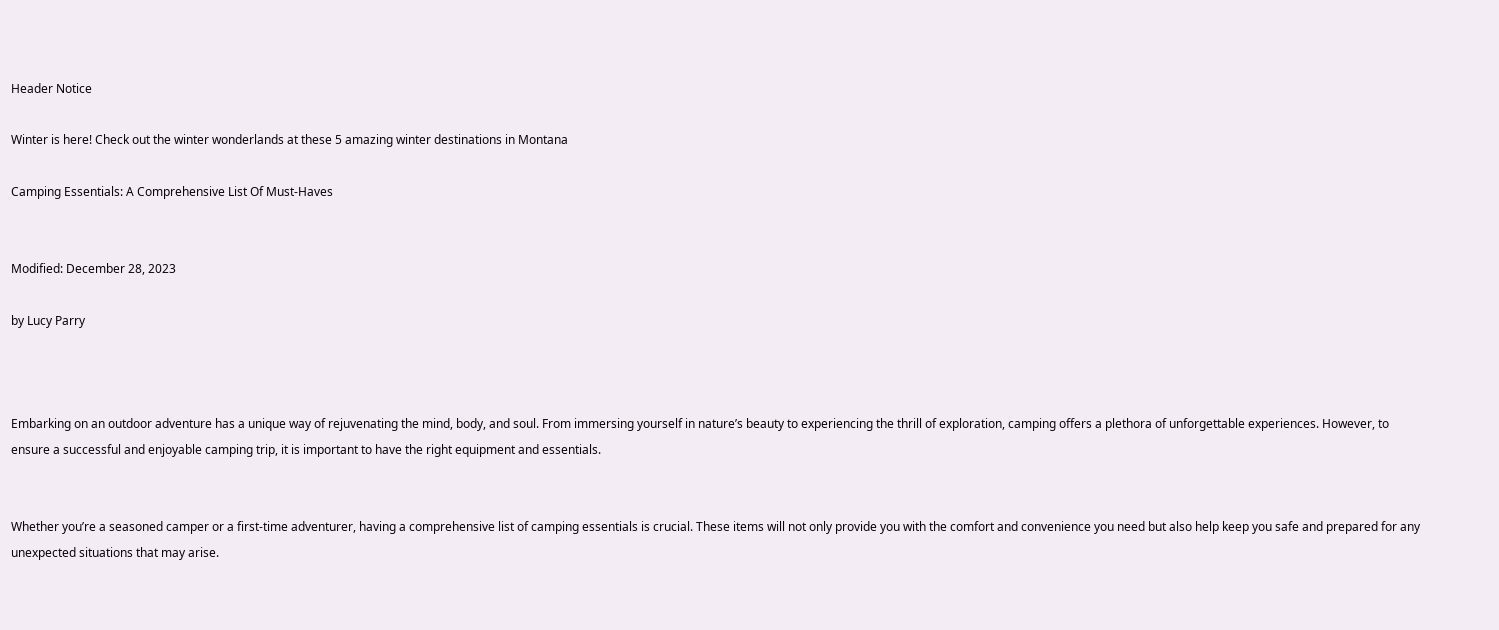Header Notice

Winter is here! Check out the winter wonderlands at these 5 amazing winter destinations in Montana

Camping Essentials: A Comprehensive List Of Must-Haves


Modified: December 28, 2023

by Lucy Parry



Embarking on an outdoor adventure has a unique way of rejuvenating the mind, body, and soul. From immersing yourself in nature’s beauty to experiencing the thrill of exploration, camping offers a plethora of unforgettable experiences. However, to ensure a successful and enjoyable camping trip, it is important to have the right equipment and essentials.


Whether you’re a seasoned camper or a first-time adventurer, having a comprehensive list of camping essentials is crucial. These items will not only provide you with the comfort and convenience you need but also help keep you safe and prepared for any unexpected situations that may arise.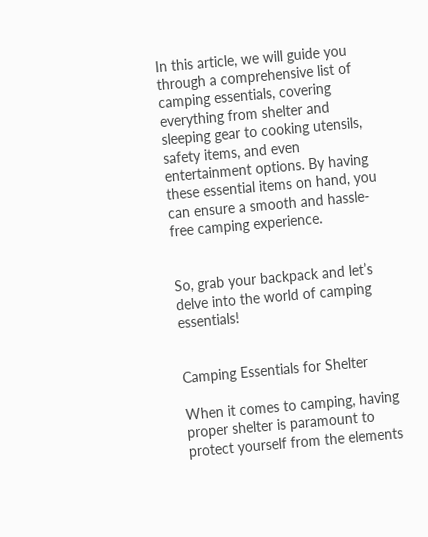In this article, we will guide you through a comprehensive list of camping essentials, covering everything from shelter and sleeping gear to cooking utensils, safety items, and even entertainment options. By having these essential items on hand, you can ensure a smooth and hassle-free camping experience.


So, grab your backpack and let’s delve into the world of camping essentials!


Camping Essentials for Shelter

When it comes to camping, having proper shelter is paramount to protect yourself from the elements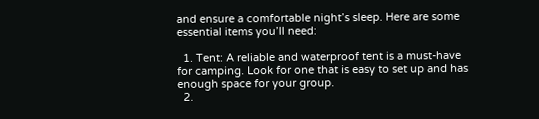and ensure a comfortable night’s sleep. Here are some essential items you’ll need:

  1. Tent: A reliable and waterproof tent is a must-have for camping. Look for one that is easy to set up and has enough space for your group.
  2.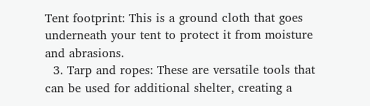Tent footprint: This is a ground cloth that goes underneath your tent to protect it from moisture and abrasions.
  3. Tarp and ropes: These are versatile tools that can be used for additional shelter, creating a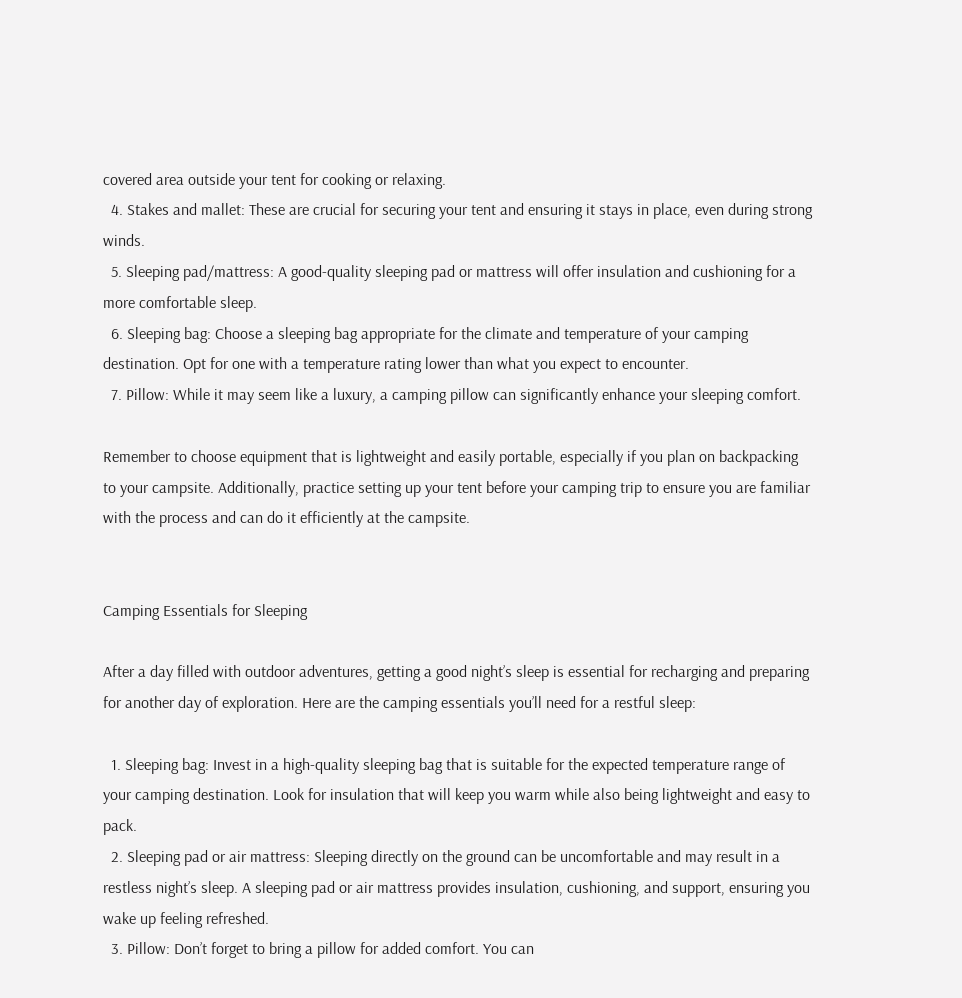covered area outside your tent for cooking or relaxing.
  4. Stakes and mallet: These are crucial for securing your tent and ensuring it stays in place, even during strong winds.
  5. Sleeping pad/mattress: A good-quality sleeping pad or mattress will offer insulation and cushioning for a more comfortable sleep.
  6. Sleeping bag: Choose a sleeping bag appropriate for the climate and temperature of your camping destination. Opt for one with a temperature rating lower than what you expect to encounter.
  7. Pillow: While it may seem like a luxury, a camping pillow can significantly enhance your sleeping comfort.

Remember to choose equipment that is lightweight and easily portable, especially if you plan on backpacking to your campsite. Additionally, practice setting up your tent before your camping trip to ensure you are familiar with the process and can do it efficiently at the campsite.


Camping Essentials for Sleeping

After a day filled with outdoor adventures, getting a good night’s sleep is essential for recharging and preparing for another day of exploration. Here are the camping essentials you’ll need for a restful sleep:

  1. Sleeping bag: Invest in a high-quality sleeping bag that is suitable for the expected temperature range of your camping destination. Look for insulation that will keep you warm while also being lightweight and easy to pack.
  2. Sleeping pad or air mattress: Sleeping directly on the ground can be uncomfortable and may result in a restless night’s sleep. A sleeping pad or air mattress provides insulation, cushioning, and support, ensuring you wake up feeling refreshed.
  3. Pillow: Don’t forget to bring a pillow for added comfort. You can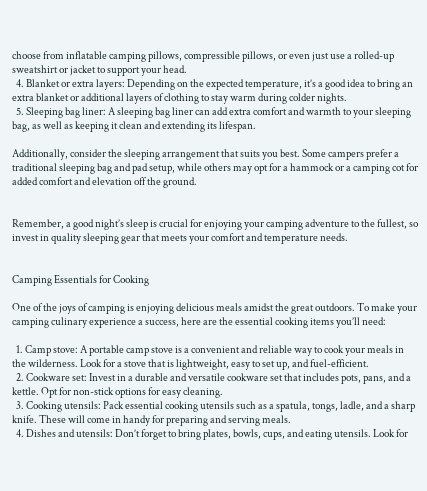choose from inflatable camping pillows, compressible pillows, or even just use a rolled-up sweatshirt or jacket to support your head.
  4. Blanket or extra layers: Depending on the expected temperature, it’s a good idea to bring an extra blanket or additional layers of clothing to stay warm during colder nights.
  5. Sleeping bag liner: A sleeping bag liner can add extra comfort and warmth to your sleeping bag, as well as keeping it clean and extending its lifespan.

Additionally, consider the sleeping arrangement that suits you best. Some campers prefer a traditional sleeping bag and pad setup, while others may opt for a hammock or a camping cot for added comfort and elevation off the ground.


Remember, a good night’s sleep is crucial for enjoying your camping adventure to the fullest, so invest in quality sleeping gear that meets your comfort and temperature needs.


Camping Essentials for Cooking

One of the joys of camping is enjoying delicious meals amidst the great outdoors. To make your camping culinary experience a success, here are the essential cooking items you’ll need:

  1. Camp stove: A portable camp stove is a convenient and reliable way to cook your meals in the wilderness. Look for a stove that is lightweight, easy to set up, and fuel-efficient.
  2. Cookware set: Invest in a durable and versatile cookware set that includes pots, pans, and a kettle. Opt for non-stick options for easy cleaning.
  3. Cooking utensils: Pack essential cooking utensils such as a spatula, tongs, ladle, and a sharp knife. These will come in handy for preparing and serving meals.
  4. Dishes and utensils: Don’t forget to bring plates, bowls, cups, and eating utensils. Look for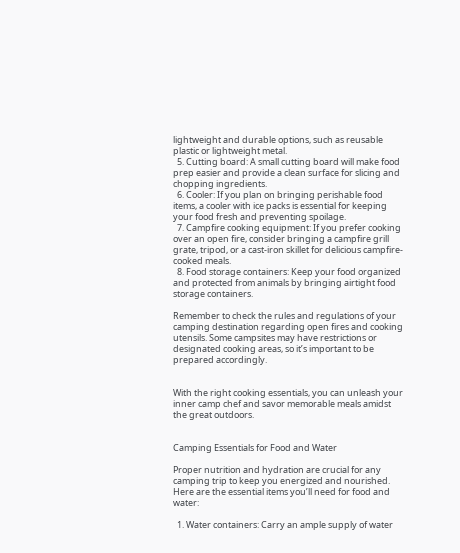lightweight and durable options, such as reusable plastic or lightweight metal.
  5. Cutting board: A small cutting board will make food prep easier and provide a clean surface for slicing and chopping ingredients.
  6. Cooler: If you plan on bringing perishable food items, a cooler with ice packs is essential for keeping your food fresh and preventing spoilage.
  7. Campfire cooking equipment: If you prefer cooking over an open fire, consider bringing a campfire grill grate, tripod, or a cast-iron skillet for delicious campfire-cooked meals.
  8. Food storage containers: Keep your food organized and protected from animals by bringing airtight food storage containers.

Remember to check the rules and regulations of your camping destination regarding open fires and cooking utensils. Some campsites may have restrictions or designated cooking areas, so it’s important to be prepared accordingly.


With the right cooking essentials, you can unleash your inner camp chef and savor memorable meals amidst the great outdoors.


Camping Essentials for Food and Water

Proper nutrition and hydration are crucial for any camping trip to keep you energized and nourished. Here are the essential items you’ll need for food and water:

  1. Water containers: Carry an ample supply of water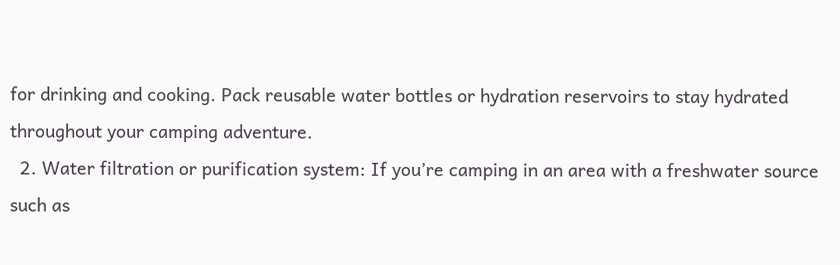for drinking and cooking. Pack reusable water bottles or hydration reservoirs to stay hydrated throughout your camping adventure.
  2. Water filtration or purification system: If you’re camping in an area with a freshwater source such as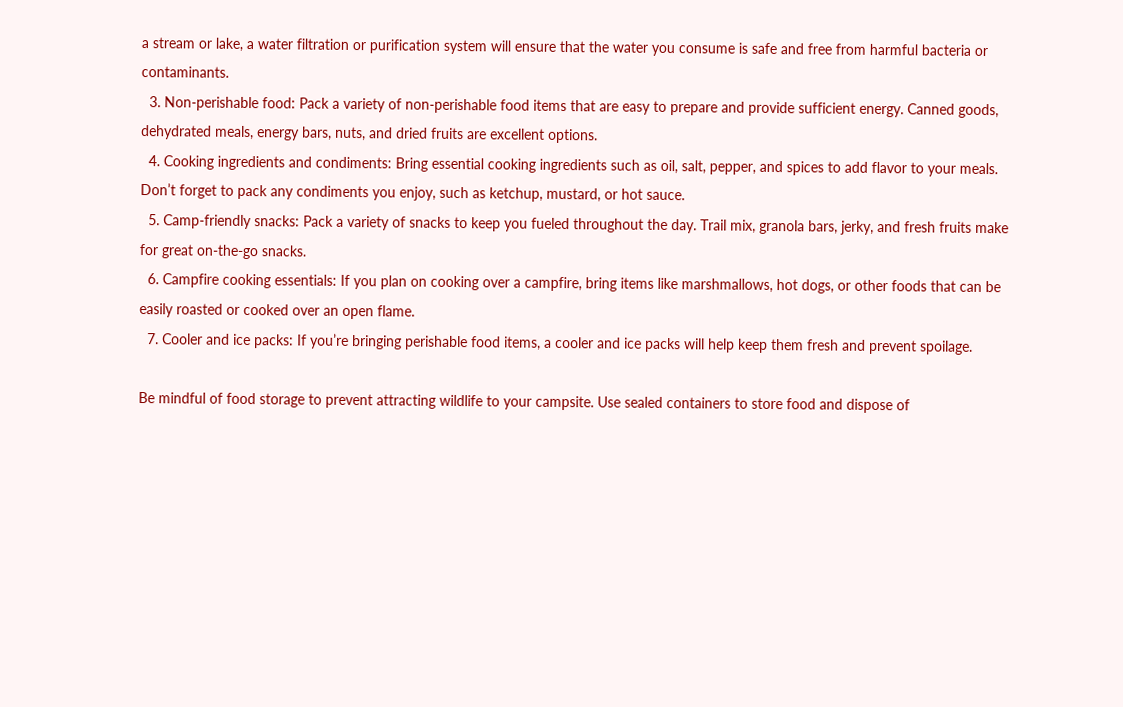a stream or lake, a water filtration or purification system will ensure that the water you consume is safe and free from harmful bacteria or contaminants.
  3. Non-perishable food: Pack a variety of non-perishable food items that are easy to prepare and provide sufficient energy. Canned goods, dehydrated meals, energy bars, nuts, and dried fruits are excellent options.
  4. Cooking ingredients and condiments: Bring essential cooking ingredients such as oil, salt, pepper, and spices to add flavor to your meals. Don’t forget to pack any condiments you enjoy, such as ketchup, mustard, or hot sauce.
  5. Camp-friendly snacks: Pack a variety of snacks to keep you fueled throughout the day. Trail mix, granola bars, jerky, and fresh fruits make for great on-the-go snacks.
  6. Campfire cooking essentials: If you plan on cooking over a campfire, bring items like marshmallows, hot dogs, or other foods that can be easily roasted or cooked over an open flame.
  7. Cooler and ice packs: If you’re bringing perishable food items, a cooler and ice packs will help keep them fresh and prevent spoilage.

Be mindful of food storage to prevent attracting wildlife to your campsite. Use sealed containers to store food and dispose of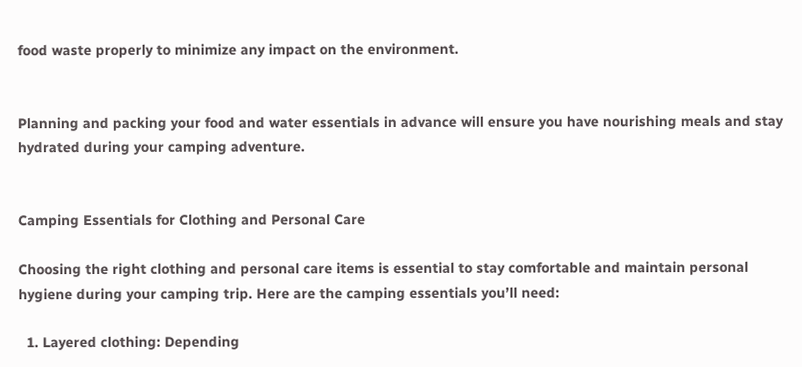food waste properly to minimize any impact on the environment.


Planning and packing your food and water essentials in advance will ensure you have nourishing meals and stay hydrated during your camping adventure.


Camping Essentials for Clothing and Personal Care

Choosing the right clothing and personal care items is essential to stay comfortable and maintain personal hygiene during your camping trip. Here are the camping essentials you’ll need:

  1. Layered clothing: Depending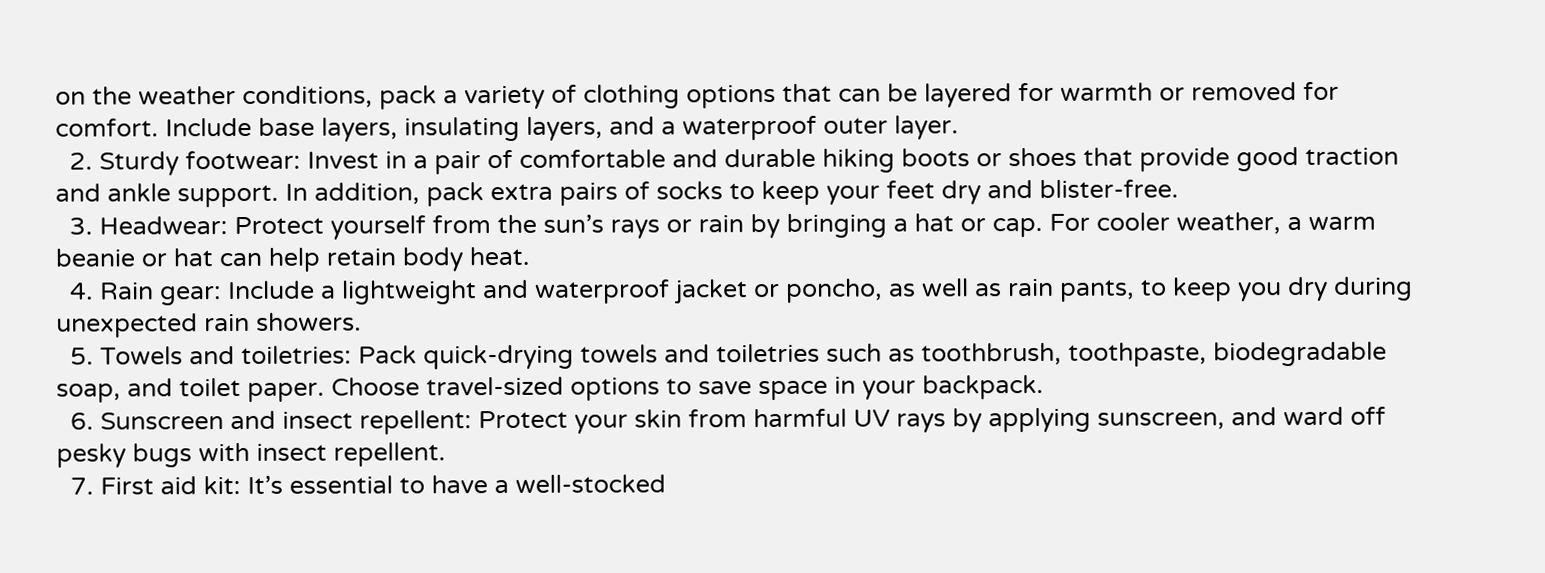on the weather conditions, pack a variety of clothing options that can be layered for warmth or removed for comfort. Include base layers, insulating layers, and a waterproof outer layer.
  2. Sturdy footwear: Invest in a pair of comfortable and durable hiking boots or shoes that provide good traction and ankle support. In addition, pack extra pairs of socks to keep your feet dry and blister-free.
  3. Headwear: Protect yourself from the sun’s rays or rain by bringing a hat or cap. For cooler weather, a warm beanie or hat can help retain body heat.
  4. Rain gear: Include a lightweight and waterproof jacket or poncho, as well as rain pants, to keep you dry during unexpected rain showers.
  5. Towels and toiletries: Pack quick-drying towels and toiletries such as toothbrush, toothpaste, biodegradable soap, and toilet paper. Choose travel-sized options to save space in your backpack.
  6. Sunscreen and insect repellent: Protect your skin from harmful UV rays by applying sunscreen, and ward off pesky bugs with insect repellent.
  7. First aid kit: It’s essential to have a well-stocked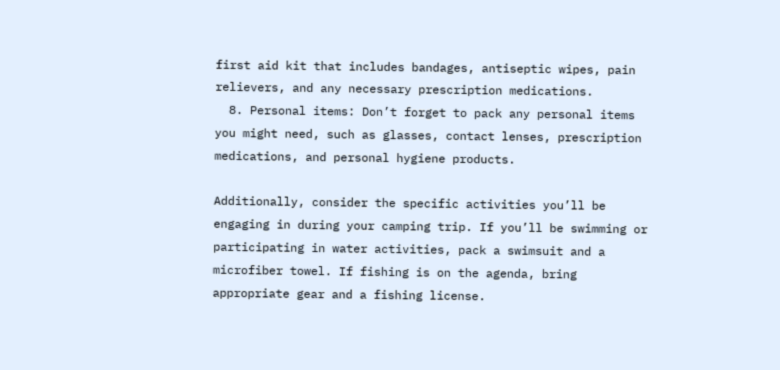first aid kit that includes bandages, antiseptic wipes, pain relievers, and any necessary prescription medications.
  8. Personal items: Don’t forget to pack any personal items you might need, such as glasses, contact lenses, prescription medications, and personal hygiene products.

Additionally, consider the specific activities you’ll be engaging in during your camping trip. If you’ll be swimming or participating in water activities, pack a swimsuit and a microfiber towel. If fishing is on the agenda, bring appropriate gear and a fishing license.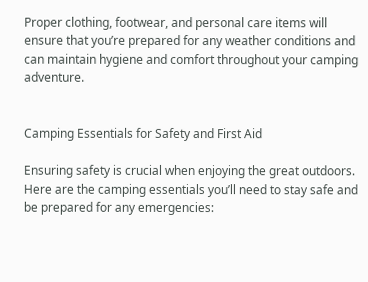Proper clothing, footwear, and personal care items will ensure that you’re prepared for any weather conditions and can maintain hygiene and comfort throughout your camping adventure.


Camping Essentials for Safety and First Aid

Ensuring safety is crucial when enjoying the great outdoors. Here are the camping essentials you’ll need to stay safe and be prepared for any emergencies: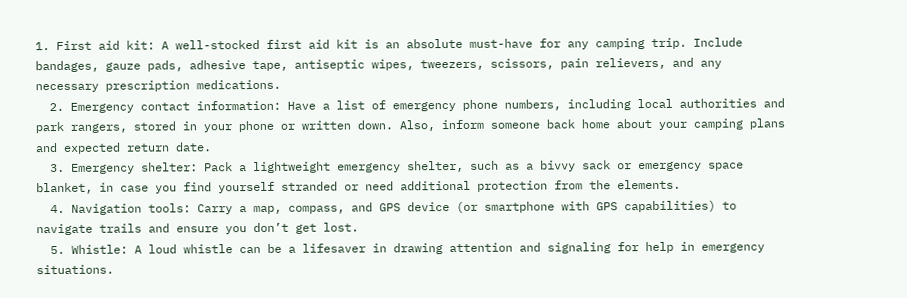1. First aid kit: A well-stocked first aid kit is an absolute must-have for any camping trip. Include bandages, gauze pads, adhesive tape, antiseptic wipes, tweezers, scissors, pain relievers, and any necessary prescription medications.
  2. Emergency contact information: Have a list of emergency phone numbers, including local authorities and park rangers, stored in your phone or written down. Also, inform someone back home about your camping plans and expected return date.
  3. Emergency shelter: Pack a lightweight emergency shelter, such as a bivvy sack or emergency space blanket, in case you find yourself stranded or need additional protection from the elements.
  4. Navigation tools: Carry a map, compass, and GPS device (or smartphone with GPS capabilities) to navigate trails and ensure you don’t get lost.
  5. Whistle: A loud whistle can be a lifesaver in drawing attention and signaling for help in emergency situations.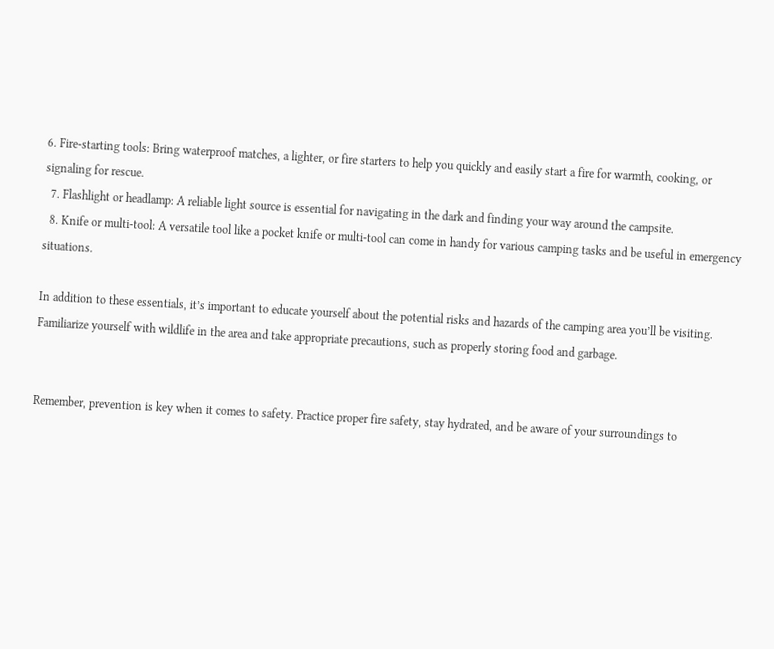6. Fire-starting tools: Bring waterproof matches, a lighter, or fire starters to help you quickly and easily start a fire for warmth, cooking, or signaling for rescue.
  7. Flashlight or headlamp: A reliable light source is essential for navigating in the dark and finding your way around the campsite.
  8. Knife or multi-tool: A versatile tool like a pocket knife or multi-tool can come in handy for various camping tasks and be useful in emergency situations.

In addition to these essentials, it’s important to educate yourself about the potential risks and hazards of the camping area you’ll be visiting. Familiarize yourself with wildlife in the area and take appropriate precautions, such as properly storing food and garbage.


Remember, prevention is key when it comes to safety. Practice proper fire safety, stay hydrated, and be aware of your surroundings to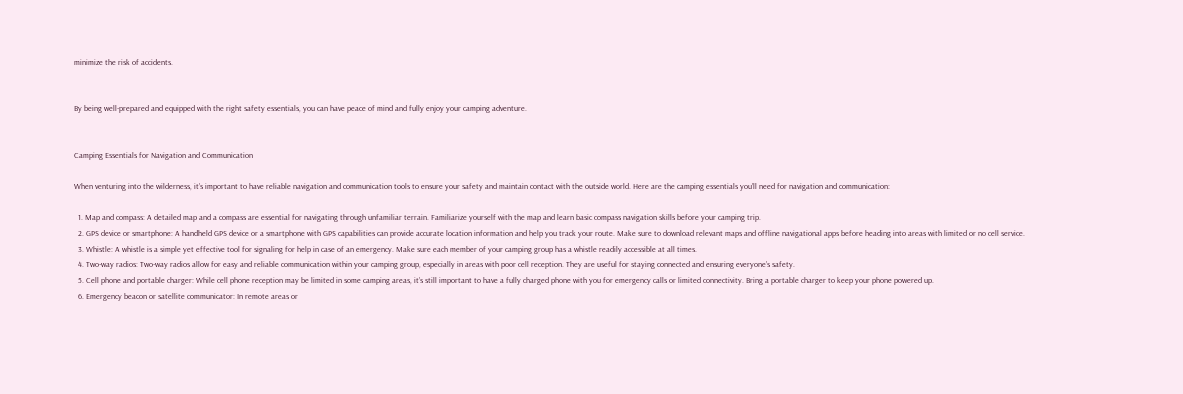minimize the risk of accidents.


By being well-prepared and equipped with the right safety essentials, you can have peace of mind and fully enjoy your camping adventure.


Camping Essentials for Navigation and Communication

When venturing into the wilderness, it’s important to have reliable navigation and communication tools to ensure your safety and maintain contact with the outside world. Here are the camping essentials you’ll need for navigation and communication:

  1. Map and compass: A detailed map and a compass are essential for navigating through unfamiliar terrain. Familiarize yourself with the map and learn basic compass navigation skills before your camping trip.
  2. GPS device or smartphone: A handheld GPS device or a smartphone with GPS capabilities can provide accurate location information and help you track your route. Make sure to download relevant maps and offline navigational apps before heading into areas with limited or no cell service.
  3. Whistle: A whistle is a simple yet effective tool for signaling for help in case of an emergency. Make sure each member of your camping group has a whistle readily accessible at all times.
  4. Two-way radios: Two-way radios allow for easy and reliable communication within your camping group, especially in areas with poor cell reception. They are useful for staying connected and ensuring everyone’s safety.
  5. Cell phone and portable charger: While cell phone reception may be limited in some camping areas, it’s still important to have a fully charged phone with you for emergency calls or limited connectivity. Bring a portable charger to keep your phone powered up.
  6. Emergency beacon or satellite communicator: In remote areas or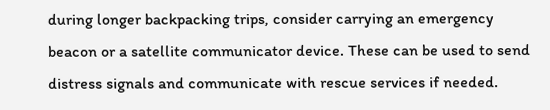during longer backpacking trips, consider carrying an emergency beacon or a satellite communicator device. These can be used to send distress signals and communicate with rescue services if needed.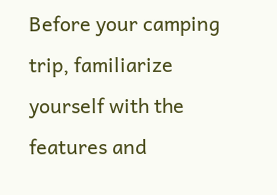Before your camping trip, familiarize yourself with the features and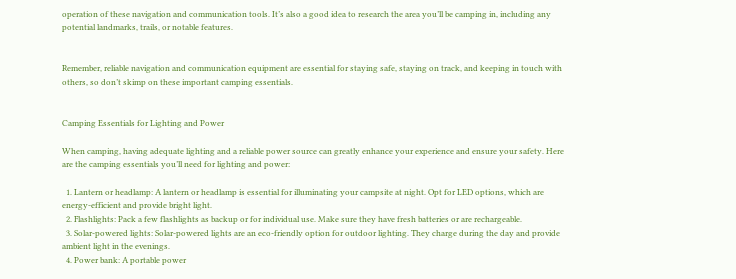operation of these navigation and communication tools. It’s also a good idea to research the area you’ll be camping in, including any potential landmarks, trails, or notable features.


Remember, reliable navigation and communication equipment are essential for staying safe, staying on track, and keeping in touch with others, so don’t skimp on these important camping essentials.


Camping Essentials for Lighting and Power

When camping, having adequate lighting and a reliable power source can greatly enhance your experience and ensure your safety. Here are the camping essentials you’ll need for lighting and power:

  1. Lantern or headlamp: A lantern or headlamp is essential for illuminating your campsite at night. Opt for LED options, which are energy-efficient and provide bright light.
  2. Flashlights: Pack a few flashlights as backup or for individual use. Make sure they have fresh batteries or are rechargeable.
  3. Solar-powered lights: Solar-powered lights are an eco-friendly option for outdoor lighting. They charge during the day and provide ambient light in the evenings.
  4. Power bank: A portable power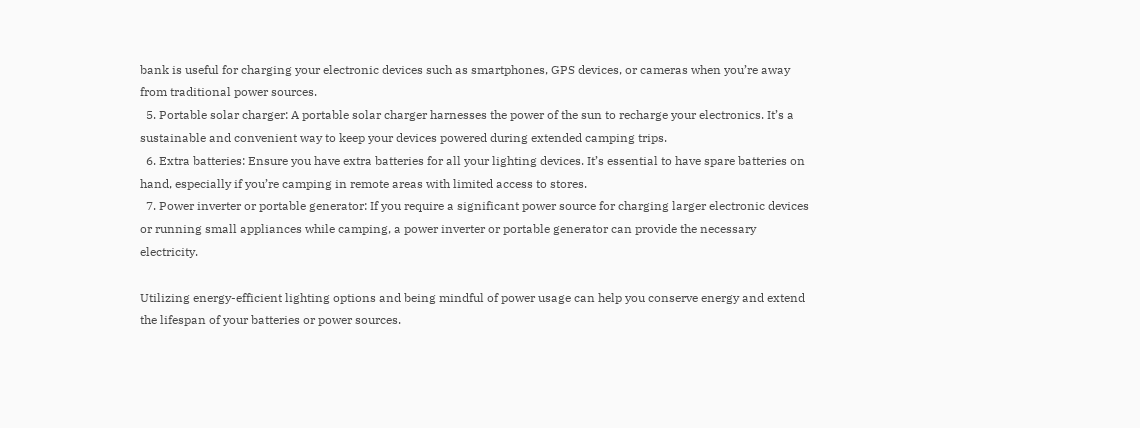bank is useful for charging your electronic devices such as smartphones, GPS devices, or cameras when you’re away from traditional power sources.
  5. Portable solar charger: A portable solar charger harnesses the power of the sun to recharge your electronics. It’s a sustainable and convenient way to keep your devices powered during extended camping trips.
  6. Extra batteries: Ensure you have extra batteries for all your lighting devices. It’s essential to have spare batteries on hand, especially if you’re camping in remote areas with limited access to stores.
  7. Power inverter or portable generator: If you require a significant power source for charging larger electronic devices or running small appliances while camping, a power inverter or portable generator can provide the necessary electricity.

Utilizing energy-efficient lighting options and being mindful of power usage can help you conserve energy and extend the lifespan of your batteries or power sources.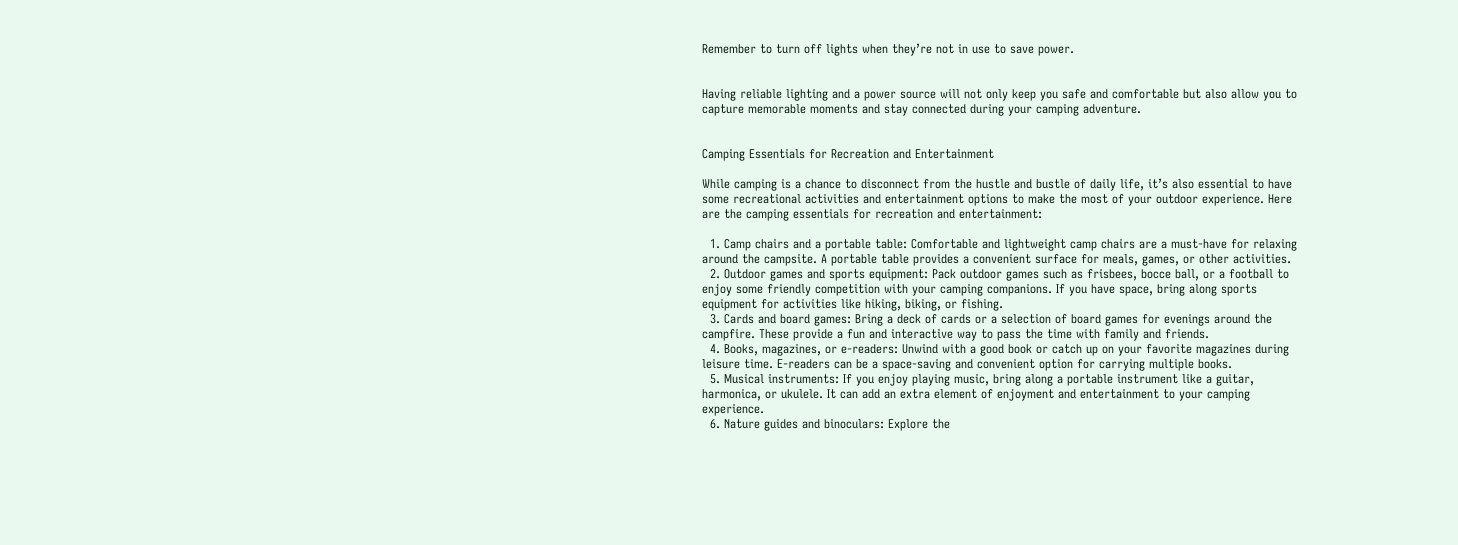Remember to turn off lights when they’re not in use to save power.


Having reliable lighting and a power source will not only keep you safe and comfortable but also allow you to capture memorable moments and stay connected during your camping adventure.


Camping Essentials for Recreation and Entertainment

While camping is a chance to disconnect from the hustle and bustle of daily life, it’s also essential to have some recreational activities and entertainment options to make the most of your outdoor experience. Here are the camping essentials for recreation and entertainment:

  1. Camp chairs and a portable table: Comfortable and lightweight camp chairs are a must-have for relaxing around the campsite. A portable table provides a convenient surface for meals, games, or other activities.
  2. Outdoor games and sports equipment: Pack outdoor games such as frisbees, bocce ball, or a football to enjoy some friendly competition with your camping companions. If you have space, bring along sports equipment for activities like hiking, biking, or fishing.
  3. Cards and board games: Bring a deck of cards or a selection of board games for evenings around the campfire. These provide a fun and interactive way to pass the time with family and friends.
  4. Books, magazines, or e-readers: Unwind with a good book or catch up on your favorite magazines during leisure time. E-readers can be a space-saving and convenient option for carrying multiple books.
  5. Musical instruments: If you enjoy playing music, bring along a portable instrument like a guitar, harmonica, or ukulele. It can add an extra element of enjoyment and entertainment to your camping experience.
  6. Nature guides and binoculars: Explore the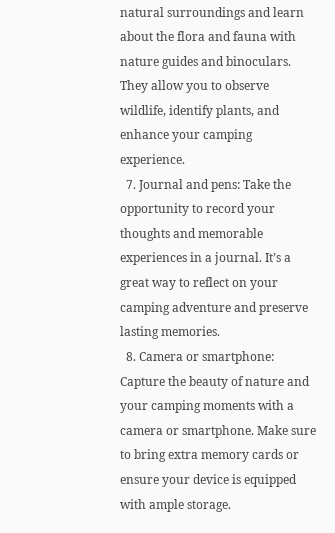natural surroundings and learn about the flora and fauna with nature guides and binoculars. They allow you to observe wildlife, identify plants, and enhance your camping experience.
  7. Journal and pens: Take the opportunity to record your thoughts and memorable experiences in a journal. It’s a great way to reflect on your camping adventure and preserve lasting memories.
  8. Camera or smartphone: Capture the beauty of nature and your camping moments with a camera or smartphone. Make sure to bring extra memory cards or ensure your device is equipped with ample storage.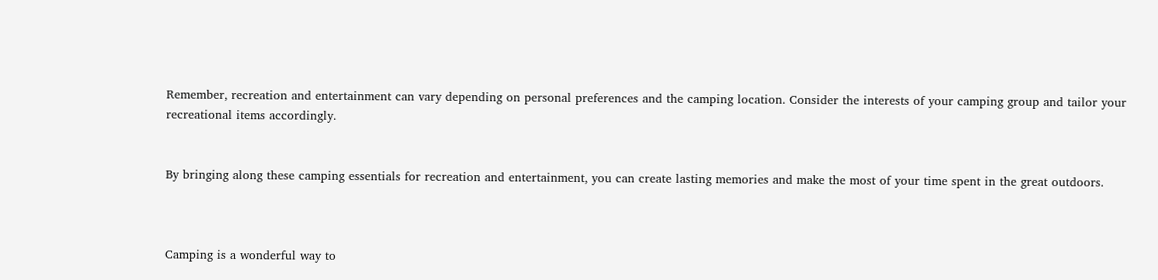Remember, recreation and entertainment can vary depending on personal preferences and the camping location. Consider the interests of your camping group and tailor your recreational items accordingly.


By bringing along these camping essentials for recreation and entertainment, you can create lasting memories and make the most of your time spent in the great outdoors.



Camping is a wonderful way to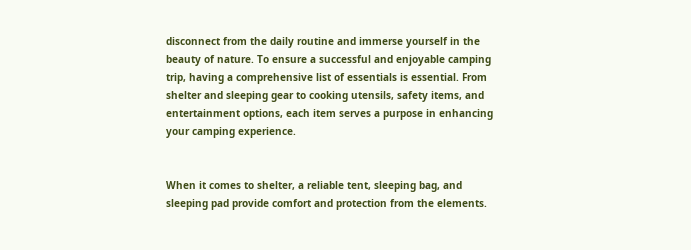disconnect from the daily routine and immerse yourself in the beauty of nature. To ensure a successful and enjoyable camping trip, having a comprehensive list of essentials is essential. From shelter and sleeping gear to cooking utensils, safety items, and entertainment options, each item serves a purpose in enhancing your camping experience.


When it comes to shelter, a reliable tent, sleeping bag, and sleeping pad provide comfort and protection from the elements.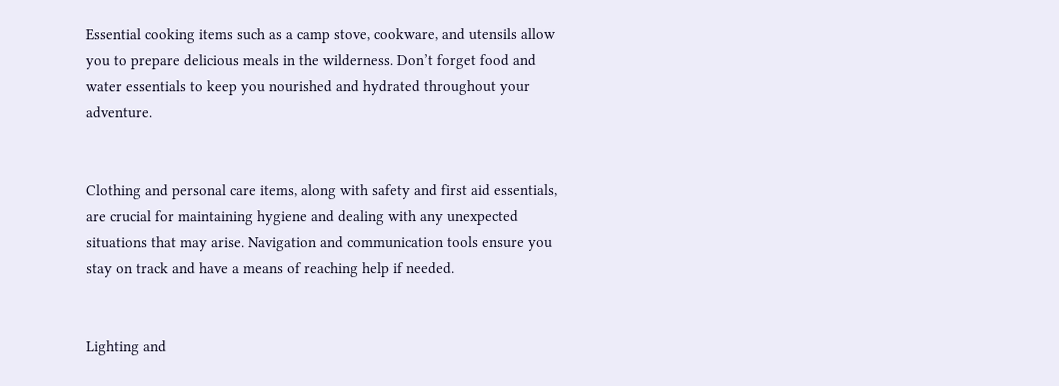Essential cooking items such as a camp stove, cookware, and utensils allow you to prepare delicious meals in the wilderness. Don’t forget food and water essentials to keep you nourished and hydrated throughout your adventure.


Clothing and personal care items, along with safety and first aid essentials, are crucial for maintaining hygiene and dealing with any unexpected situations that may arise. Navigation and communication tools ensure you stay on track and have a means of reaching help if needed.


Lighting and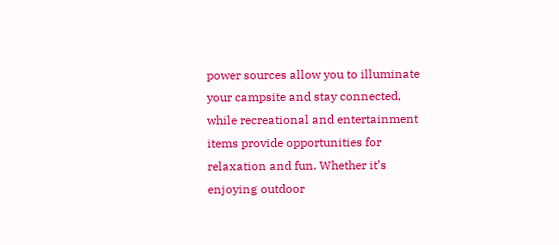power sources allow you to illuminate your campsite and stay connected, while recreational and entertainment items provide opportunities for relaxation and fun. Whether it’s enjoying outdoor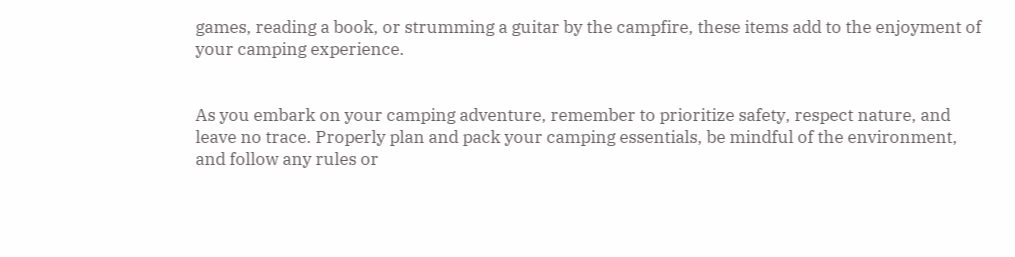games, reading a book, or strumming a guitar by the campfire, these items add to the enjoyment of your camping experience.


As you embark on your camping adventure, remember to prioritize safety, respect nature, and leave no trace. Properly plan and pack your camping essentials, be mindful of the environment, and follow any rules or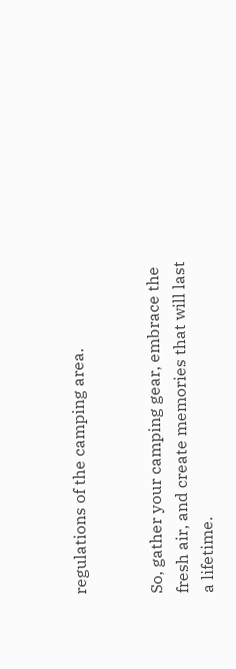regulations of the camping area.


So, gather your camping gear, embrace the fresh air, and create memories that will last a lifetime.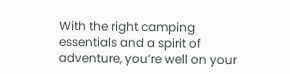With the right camping essentials and a spirit of adventure, you’re well on your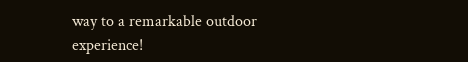way to a remarkable outdoor experience!